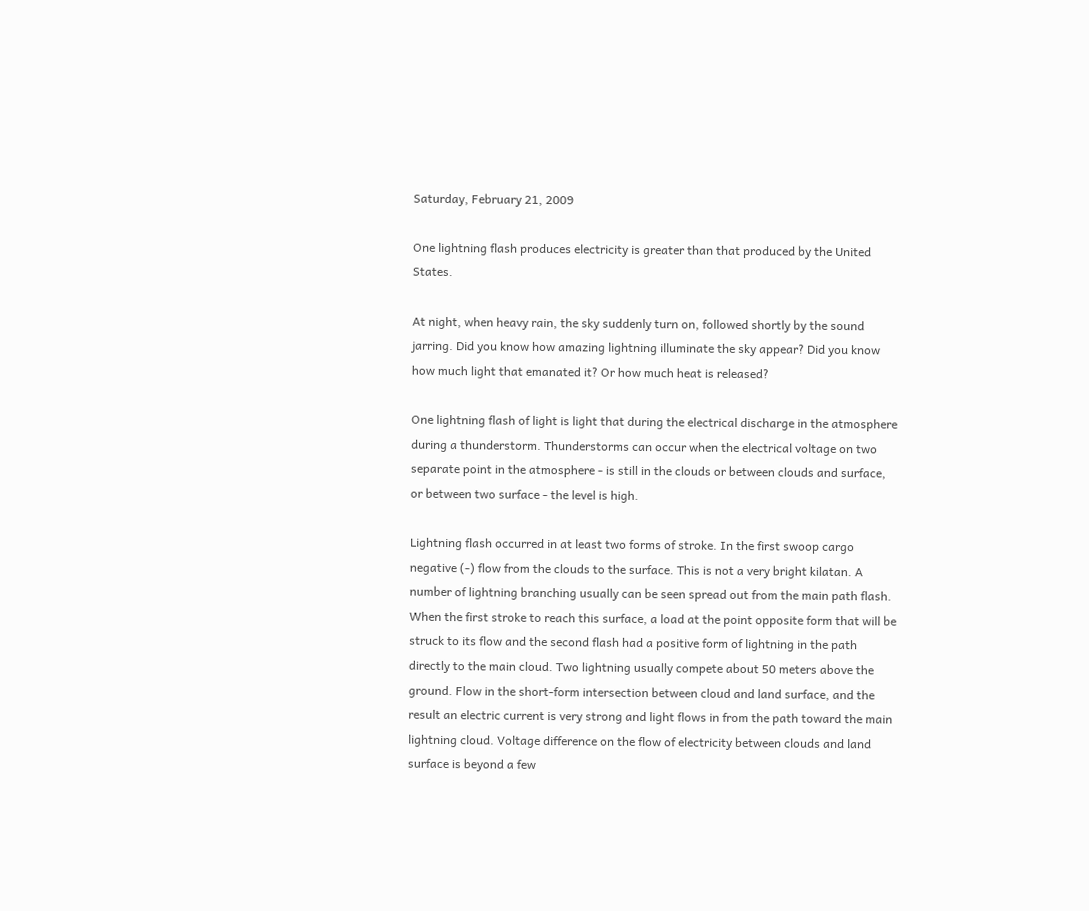Saturday, February 21, 2009

One lightning flash produces electricity is greater than that produced by the United States.

At night, when heavy rain, the sky suddenly turn on, followed shortly by the sound jarring. Did you know how amazing lightning illuminate the sky appear? Did you know how much light that emanated it? Or how much heat is released?

One lightning flash of light is light that during the electrical discharge in the atmosphere during a thunderstorm. Thunderstorms can occur when the electrical voltage on two separate point in the atmosphere - is still in the clouds or between clouds and surface, or between two surface - the level is high.

Lightning flash occurred in at least two forms of stroke. In the first swoop cargo negative (-) flow from the clouds to the surface. This is not a very bright kilatan. A number of lightning branching usually can be seen spread out from the main path flash. When the first stroke to reach this surface, a load at the point opposite form that will be struck to its flow and the second flash had a positive form of lightning in the path directly to the main cloud. Two lightning usually compete about 50 meters above the ground. Flow in the short-form intersection between cloud and land surface, and the result an electric current is very strong and light flows in from the path toward the main lightning cloud. Voltage difference on the flow of electricity between clouds and land surface is beyond a few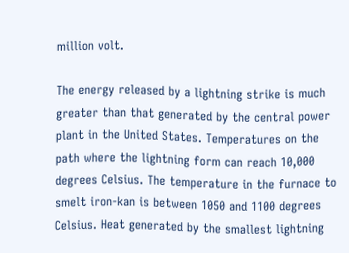million volt.

The energy released by a lightning strike is much greater than that generated by the central power plant in the United States. Temperatures on the path where the lightning form can reach 10,000 degrees Celsius. The temperature in the furnace to smelt iron-kan is between 1050 and 1100 degrees Celsius. Heat generated by the smallest lightning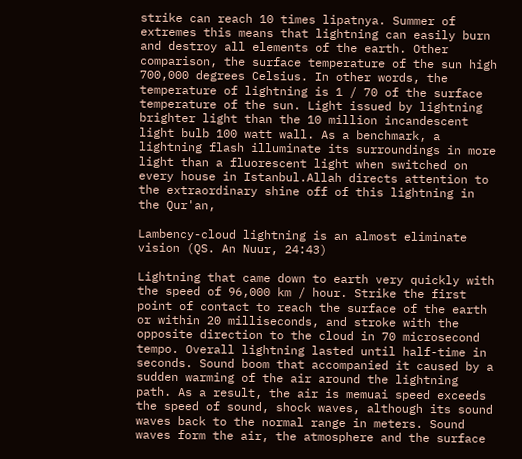strike can reach 10 times lipatnya. Summer of extremes this means that lightning can easily burn and destroy all elements of the earth. Other comparison, the surface temperature of the sun high 700,000 degrees Celsius. In other words, the temperature of lightning is 1 / 70 of the surface temperature of the sun. Light issued by lightning brighter light than the 10 million incandescent light bulb 100 watt wall. As a benchmark, a lightning flash illuminate its surroundings in more light than a fluorescent light when switched on every house in Istanbul.Allah directs attention to the extraordinary shine off of this lightning in the Qur'an,

Lambency-cloud lightning is an almost eliminate vision (QS. An Nuur, 24:43)

Lightning that came down to earth very quickly with the speed of 96,000 km / hour. Strike the first point of contact to reach the surface of the earth or within 20 milliseconds, and stroke with the opposite direction to the cloud in 70 microsecond tempo. Overall lightning lasted until half-time in seconds. Sound boom that accompanied it caused by a sudden warming of the air around the lightning path. As a result, the air is memuai speed exceeds the speed of sound, shock waves, although its sound waves back to the normal range in meters. Sound waves form the air, the atmosphere and the surface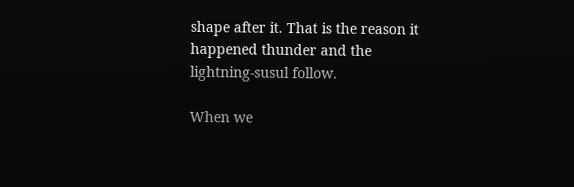shape after it. That is the reason it happened thunder and the lightning-susul follow.

When we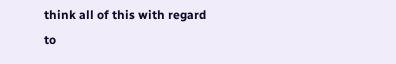think all of this with regard to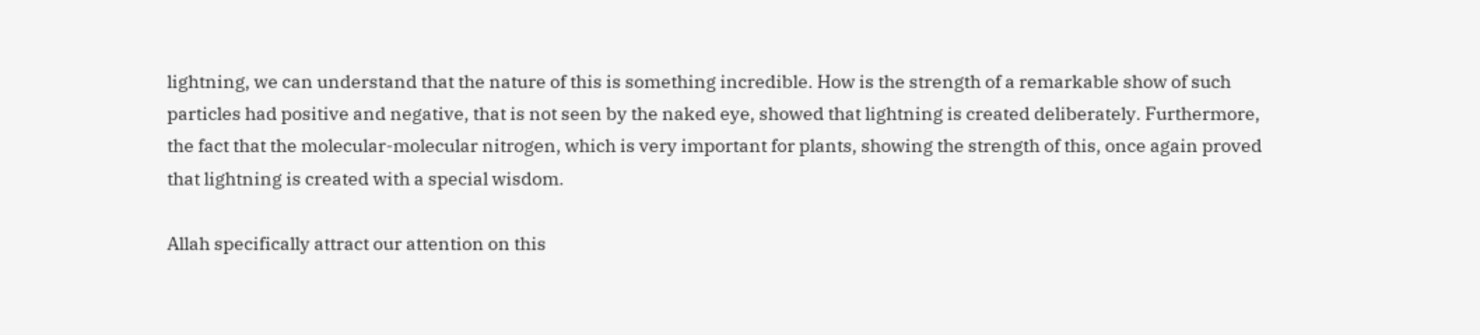lightning, we can understand that the nature of this is something incredible. How is the strength of a remarkable show of such particles had positive and negative, that is not seen by the naked eye, showed that lightning is created deliberately. Furthermore, the fact that the molecular-molecular nitrogen, which is very important for plants, showing the strength of this, once again proved that lightning is created with a special wisdom.

Allah specifically attract our attention on this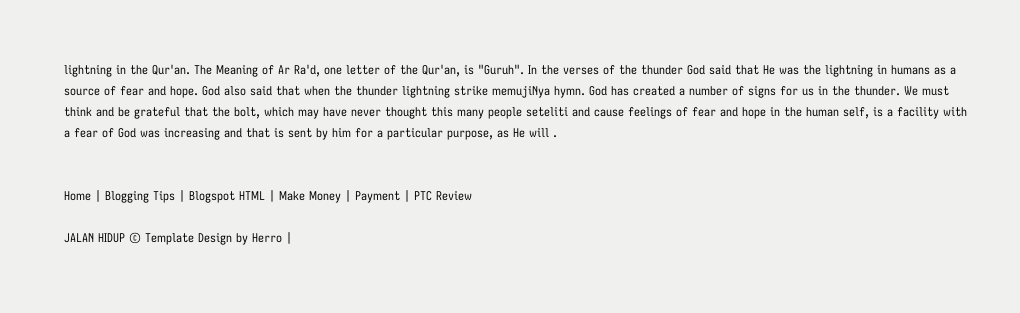lightning in the Qur'an. The Meaning of Ar Ra'd, one letter of the Qur'an, is "Guruh". In the verses of the thunder God said that He was the lightning in humans as a source of fear and hope. God also said that when the thunder lightning strike memujiNya hymn. God has created a number of signs for us in the thunder. We must think and be grateful that the bolt, which may have never thought this many people seteliti and cause feelings of fear and hope in the human self, is a facility with a fear of God was increasing and that is sent by him for a particular purpose, as He will .


Home | Blogging Tips | Blogspot HTML | Make Money | Payment | PTC Review

JALAN HIDUP © Template Design by Herro |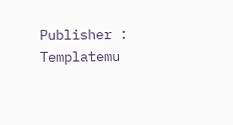Publisher : Templatemu